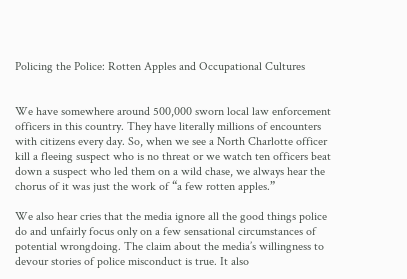Policing the Police: Rotten Apples and Occupational Cultures


We have somewhere around 500,000 sworn local law enforcement officers in this country. They have literally millions of encounters with citizens every day. So, when we see a North Charlotte officer kill a fleeing suspect who is no threat or we watch ten officers beat down a suspect who led them on a wild chase, we always hear the chorus of it was just the work of “a few rotten apples.”

We also hear cries that the media ignore all the good things police do and unfairly focus only on a few sensational circumstances of potential wrongdoing. The claim about the media’s willingness to devour stories of police misconduct is true. It also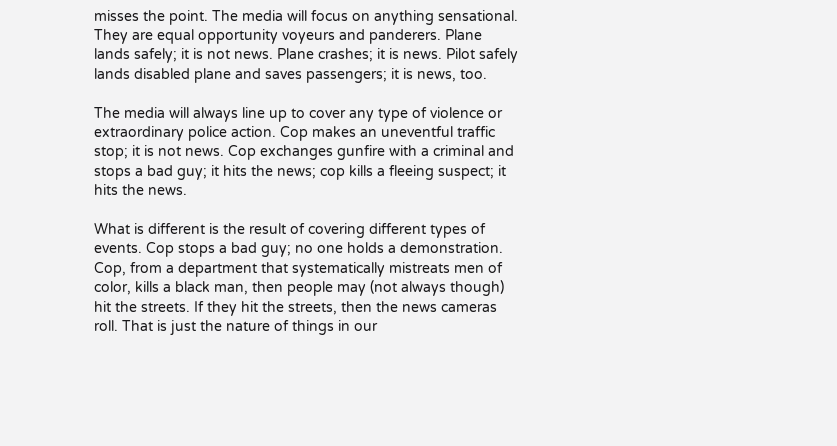misses the point. The media will focus on anything sensational. They are equal opportunity voyeurs and panderers. Plane lands safely; it is not news. Plane crashes; it is news. Pilot safely lands disabled plane and saves passengers; it is news, too.

The media will always line up to cover any type of violence or extraordinary police action. Cop makes an uneventful traffic stop; it is not news. Cop exchanges gunfire with a criminal and stops a bad guy; it hits the news; cop kills a fleeing suspect; it hits the news.

What is different is the result of covering different types of events. Cop stops a bad guy; no one holds a demonstration. Cop, from a department that systematically mistreats men of color, kills a black man, then people may (not always though) hit the streets. If they hit the streets, then the news cameras roll. That is just the nature of things in our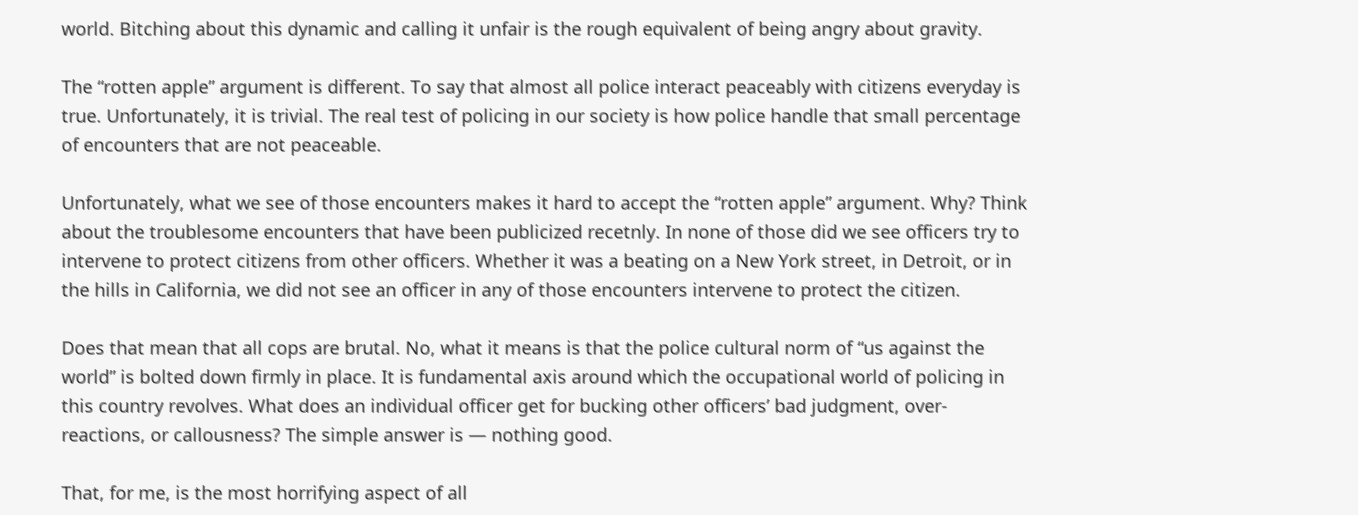world. Bitching about this dynamic and calling it unfair is the rough equivalent of being angry about gravity.

The “rotten apple” argument is different. To say that almost all police interact peaceably with citizens everyday is true. Unfortunately, it is trivial. The real test of policing in our society is how police handle that small percentage of encounters that are not peaceable.

Unfortunately, what we see of those encounters makes it hard to accept the “rotten apple” argument. Why? Think about the troublesome encounters that have been publicized recetnly. In none of those did we see officers try to intervene to protect citizens from other officers. Whether it was a beating on a New York street, in Detroit, or in the hills in California, we did not see an officer in any of those encounters intervene to protect the citizen.

Does that mean that all cops are brutal. No, what it means is that the police cultural norm of “us against the world” is bolted down firmly in place. It is fundamental axis around which the occupational world of policing in this country revolves. What does an individual officer get for bucking other officers’ bad judgment, over-reactions, or callousness? The simple answer is — nothing good.

That, for me, is the most horrifying aspect of all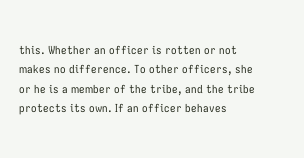this. Whether an officer is rotten or not makes no difference. To other officers, she or he is a member of the tribe, and the tribe protects its own. If an officer behaves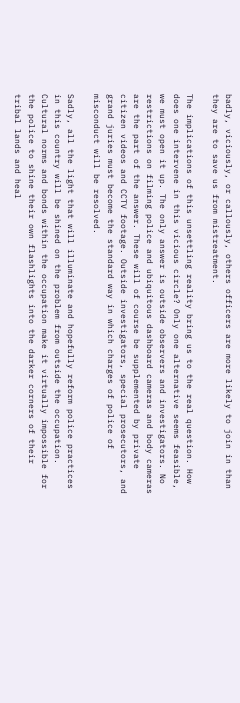badly, viciously, or callously, others officers are more likely to join in than they are to save us from mistreatment.

The implications of this unsettling reality bring us to the real question. How does one intervene in this vicious circle? Only one alternative seems feasible, we must open it up. The only answer is outside observers and investigators. No restrictions on filming police and ubiquitous dashboard cameras and body cameras are the part of the answer. These will of course be supplemented by private citizen videos and CCTV footage. Outside investigators, special prosecutors, and grand juries must become the standard way in which charges of police of misconduct will be resolved.

Sadly, all the light that will illuminate and hopefully reform police practices in this country will be shined on the problem from outside the occupation. Cultural norms and bonds within the occupation make it virtually impossible for the police to shine their own flashlights into the darker corners of their tribal lands and heal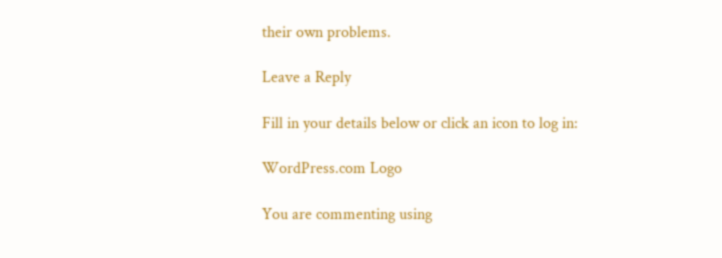their own problems.

Leave a Reply

Fill in your details below or click an icon to log in:

WordPress.com Logo

You are commenting using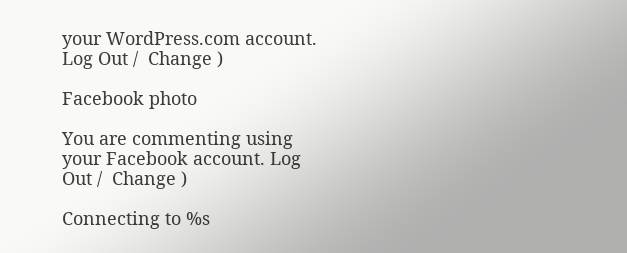your WordPress.com account. Log Out /  Change )

Facebook photo

You are commenting using your Facebook account. Log Out /  Change )

Connecting to %s